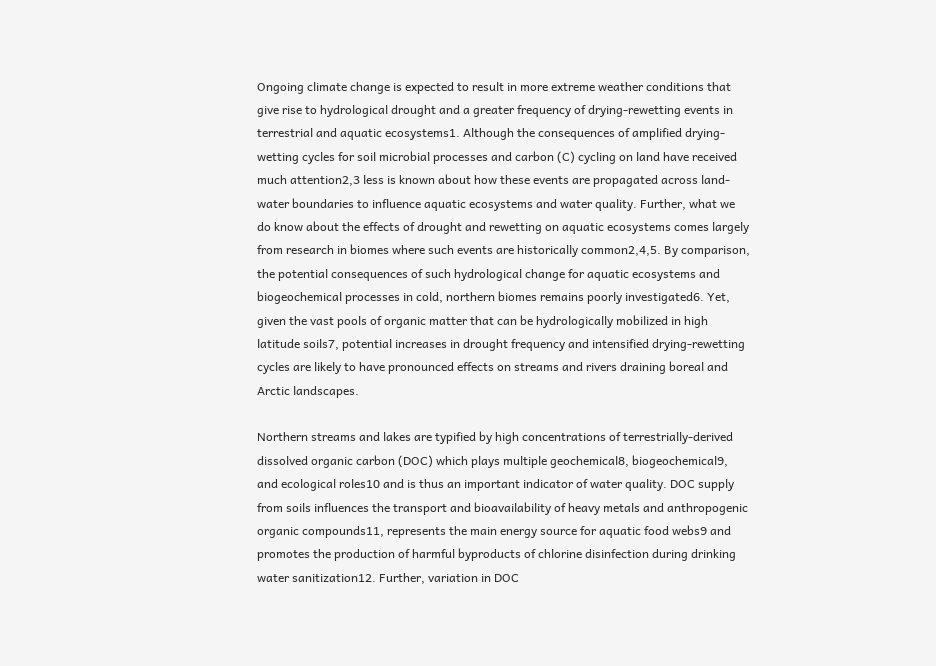Ongoing climate change is expected to result in more extreme weather conditions that give rise to hydrological drought and a greater frequency of drying-rewetting events in terrestrial and aquatic ecosystems1. Although the consequences of amplified drying-wetting cycles for soil microbial processes and carbon (C) cycling on land have received much attention2,3 less is known about how these events are propagated across land-water boundaries to influence aquatic ecosystems and water quality. Further, what we do know about the effects of drought and rewetting on aquatic ecosystems comes largely from research in biomes where such events are historically common2,4,5. By comparison, the potential consequences of such hydrological change for aquatic ecosystems and biogeochemical processes in cold, northern biomes remains poorly investigated6. Yet, given the vast pools of organic matter that can be hydrologically mobilized in high latitude soils7, potential increases in drought frequency and intensified drying-rewetting cycles are likely to have pronounced effects on streams and rivers draining boreal and Arctic landscapes.

Northern streams and lakes are typified by high concentrations of terrestrially-derived dissolved organic carbon (DOC) which plays multiple geochemical8, biogeochemical9, and ecological roles10 and is thus an important indicator of water quality. DOC supply from soils influences the transport and bioavailability of heavy metals and anthropogenic organic compounds11, represents the main energy source for aquatic food webs9 and promotes the production of harmful byproducts of chlorine disinfection during drinking water sanitization12. Further, variation in DOC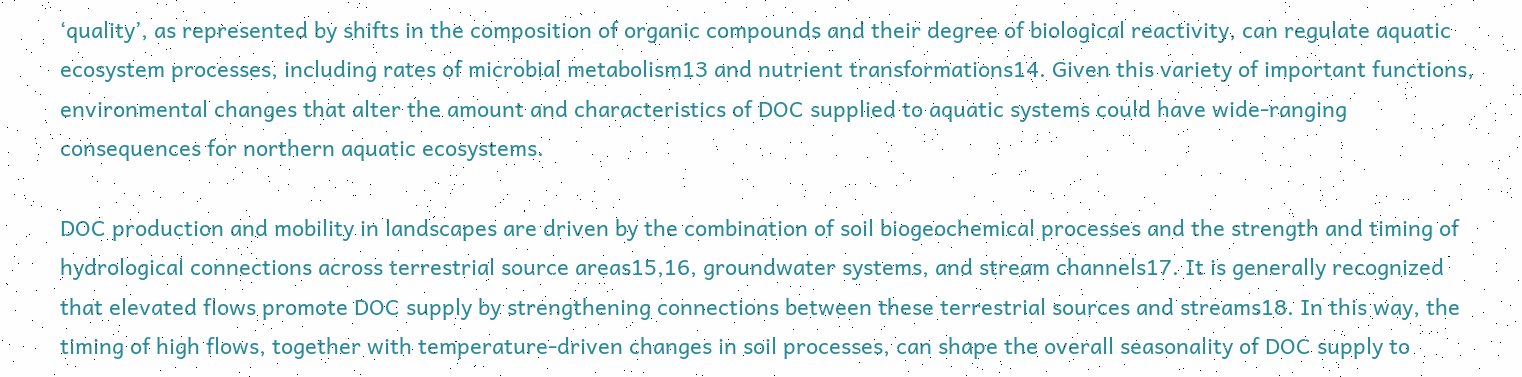‘quality’, as represented by shifts in the composition of organic compounds and their degree of biological reactivity, can regulate aquatic ecosystem processes, including rates of microbial metabolism13 and nutrient transformations14. Given this variety of important functions, environmental changes that alter the amount and characteristics of DOC supplied to aquatic systems could have wide-ranging consequences for northern aquatic ecosystems.

DOC production and mobility in landscapes are driven by the combination of soil biogeochemical processes and the strength and timing of hydrological connections across terrestrial source areas15,16, groundwater systems, and stream channels17. It is generally recognized that elevated flows promote DOC supply by strengthening connections between these terrestrial sources and streams18. In this way, the timing of high flows, together with temperature-driven changes in soil processes, can shape the overall seasonality of DOC supply to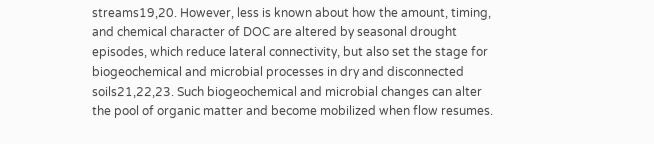streams19,20. However, less is known about how the amount, timing, and chemical character of DOC are altered by seasonal drought episodes, which reduce lateral connectivity, but also set the stage for biogeochemical and microbial processes in dry and disconnected soils21,22,23. Such biogeochemical and microbial changes can alter the pool of organic matter and become mobilized when flow resumes.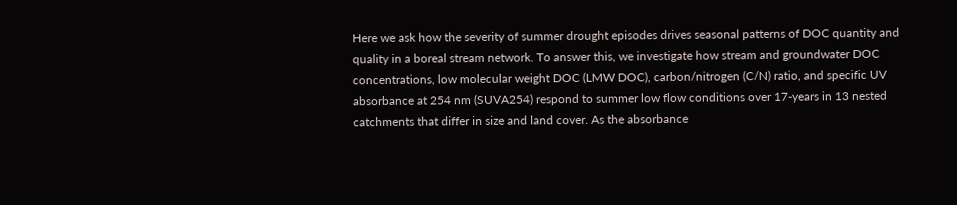Here we ask how the severity of summer drought episodes drives seasonal patterns of DOC quantity and quality in a boreal stream network. To answer this, we investigate how stream and groundwater DOC concentrations, low molecular weight DOC (LMW DOC), carbon/nitrogen (C/N) ratio, and specific UV absorbance at 254 nm (SUVA254) respond to summer low flow conditions over 17-years in 13 nested catchments that differ in size and land cover. As the absorbance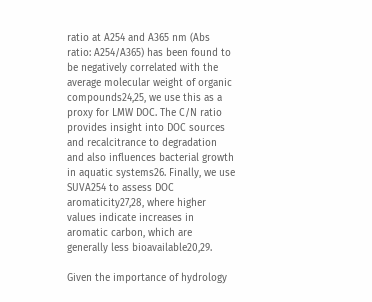ratio at A254 and A365 nm (Abs ratio: A254/A365) has been found to be negatively correlated with the average molecular weight of organic compounds24,25, we use this as a proxy for LMW DOC. The C/N ratio provides insight into DOC sources and recalcitrance to degradation and also influences bacterial growth in aquatic systems26. Finally, we use SUVA254 to assess DOC aromaticity27,28, where higher values indicate increases in aromatic carbon, which are generally less bioavailable20,29.

Given the importance of hydrology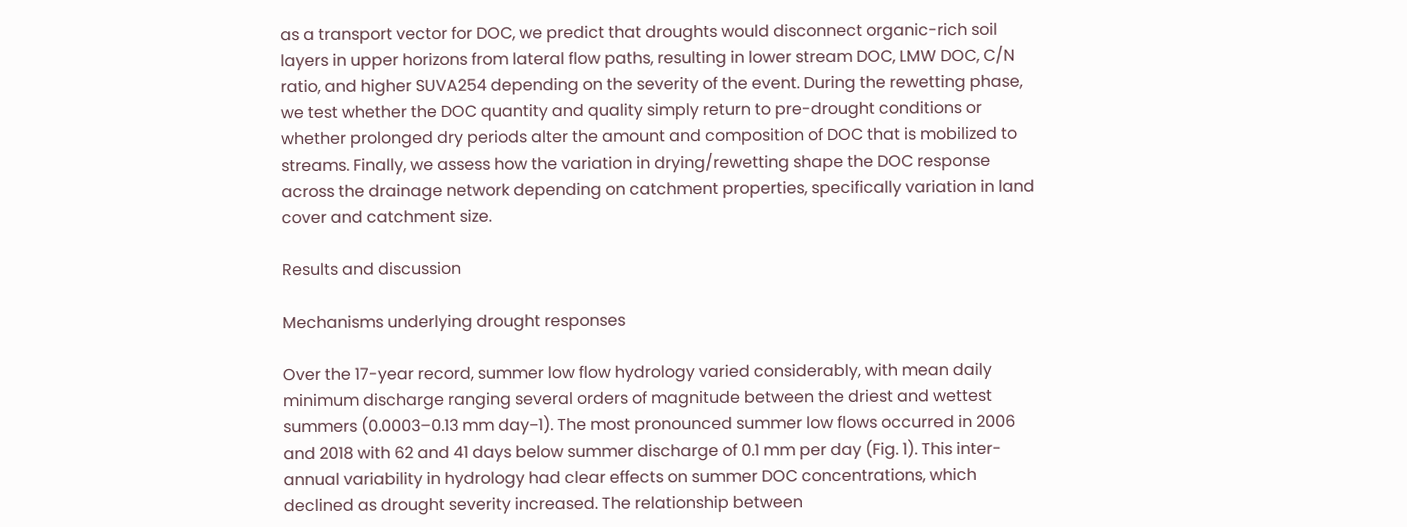as a transport vector for DOC, we predict that droughts would disconnect organic-rich soil layers in upper horizons from lateral flow paths, resulting in lower stream DOC, LMW DOC, C/N ratio, and higher SUVA254 depending on the severity of the event. During the rewetting phase, we test whether the DOC quantity and quality simply return to pre-drought conditions or whether prolonged dry periods alter the amount and composition of DOC that is mobilized to streams. Finally, we assess how the variation in drying/rewetting shape the DOC response across the drainage network depending on catchment properties, specifically variation in land cover and catchment size.

Results and discussion

Mechanisms underlying drought responses

Over the 17-year record, summer low flow hydrology varied considerably, with mean daily minimum discharge ranging several orders of magnitude between the driest and wettest summers (0.0003–0.13 mm day−1). The most pronounced summer low flows occurred in 2006 and 2018 with 62 and 41 days below summer discharge of 0.1 mm per day (Fig. 1). This inter-annual variability in hydrology had clear effects on summer DOC concentrations, which declined as drought severity increased. The relationship between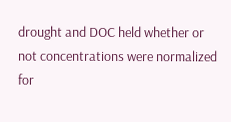drought and DOC held whether or not concentrations were normalized for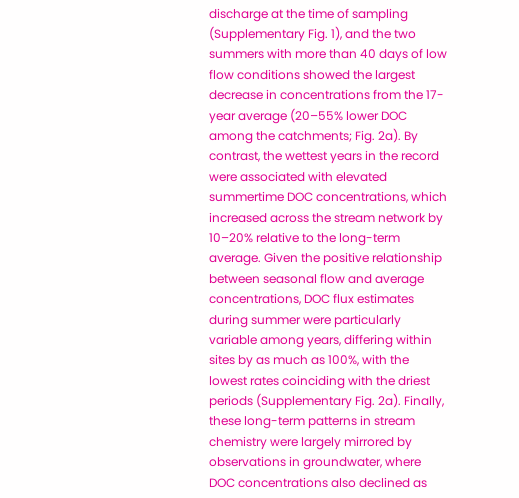discharge at the time of sampling (Supplementary Fig. 1), and the two summers with more than 40 days of low flow conditions showed the largest decrease in concentrations from the 17-year average (20–55% lower DOC among the catchments; Fig. 2a). By contrast, the wettest years in the record were associated with elevated summertime DOC concentrations, which increased across the stream network by 10–20% relative to the long-term average. Given the positive relationship between seasonal flow and average concentrations, DOC flux estimates during summer were particularly variable among years, differing within sites by as much as 100%, with the lowest rates coinciding with the driest periods (Supplementary Fig. 2a). Finally, these long-term patterns in stream chemistry were largely mirrored by observations in groundwater, where DOC concentrations also declined as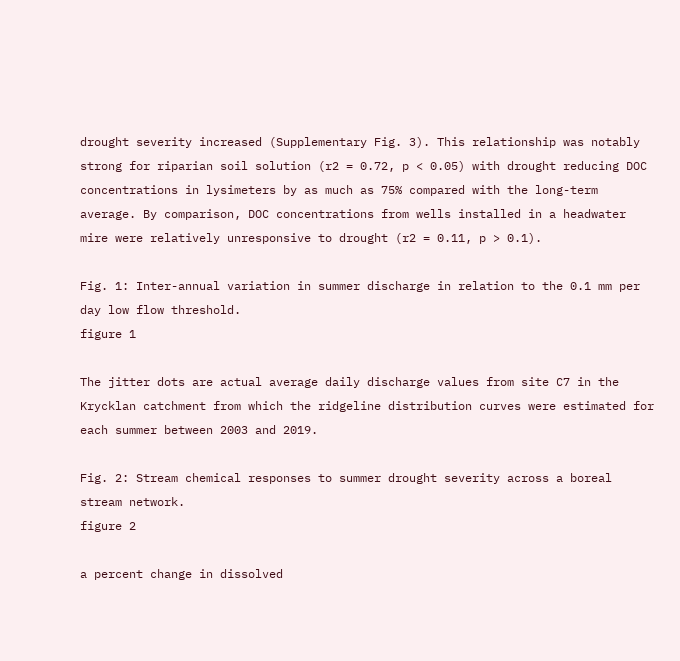drought severity increased (Supplementary Fig. 3). This relationship was notably strong for riparian soil solution (r2 = 0.72, p < 0.05) with drought reducing DOC concentrations in lysimeters by as much as 75% compared with the long-term average. By comparison, DOC concentrations from wells installed in a headwater mire were relatively unresponsive to drought (r2 = 0.11, p > 0.1).

Fig. 1: Inter-annual variation in summer discharge in relation to the 0.1 mm per day low flow threshold.
figure 1

The jitter dots are actual average daily discharge values from site C7 in the Krycklan catchment from which the ridgeline distribution curves were estimated for each summer between 2003 and 2019.

Fig. 2: Stream chemical responses to summer drought severity across a boreal stream network.
figure 2

a percent change in dissolved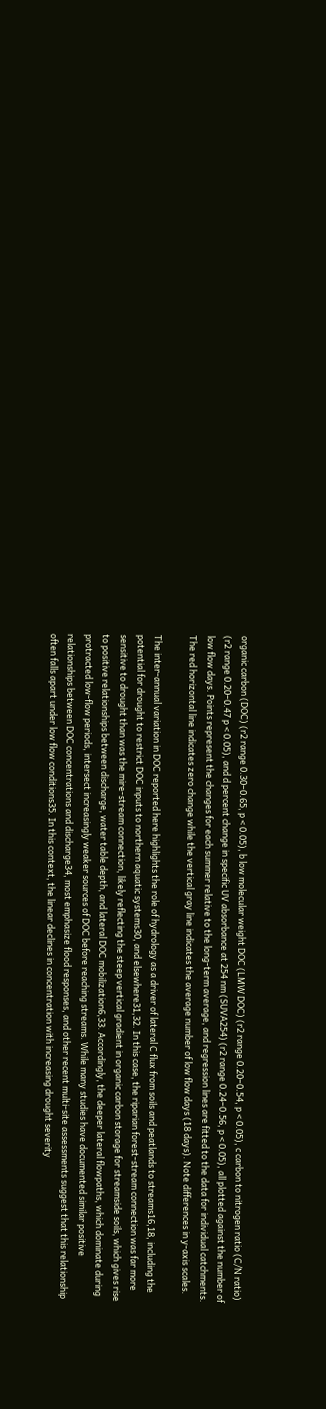organic carbon (DOC) (r2 range 0.30–0.65, p < 0.05), b low molecular weight DOC (LMW DOC) (r2 range 0.20–0.54, p < 0.05), c carbon to nitrogen ratio (C/N ratio) (r2 range 0.20–0.47 p < 0.05), and d percent change in specific UV absorbance at 254 nm (SUVA254) (r2 range 0.24–0.56, p < 0.05), all plotted against the number of low flow days. Points represent the changes for each summer relative to the long-term average, and regression lines are fitted to the data for individual catchments. The red horizontal line indicates zero change while the vertical gray line indicates the average number of low flow days (18 days). Note differences in y-axis scales.

The inter-annual variation in DOC reported here highlights the role of hydrology as a driver of lateral C flux from soils and peatlands to streams16,18, including the potential for drought to restrict DOC inputs to northern aquatic systems30, and elsewhere31,32. In this case, the riparian forest-stream connection was far more sensitive to drought than was the mire-stream connection, likely reflecting the steep vertical gradient in organic carbon storage for streamside soils, which gives rise to positive relationships between discharge, water table depth, and lateral DOC mobilization6,33. Accordingly, the deeper lateral flowpaths, which dominate during protracted low-flow periods, intersect increasingly weaker sources of DOC before reaching streams. While many studies have documented similar positive relationships between DOC concentrations and discharge34, most emphasize flood responses, and other recent multi-site assessments suggest that this relationship often falls apart under low flow conditions35. In this context, the linear declines in concentration with increasing drought severity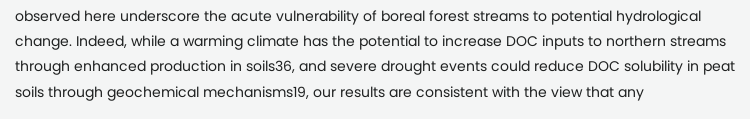observed here underscore the acute vulnerability of boreal forest streams to potential hydrological change. Indeed, while a warming climate has the potential to increase DOC inputs to northern streams through enhanced production in soils36, and severe drought events could reduce DOC solubility in peat soils through geochemical mechanisms19, our results are consistent with the view that any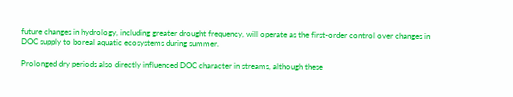future changes in hydrology, including greater drought frequency, will operate as the first-order control over changes in DOC supply to boreal aquatic ecosystems during summer.

Prolonged dry periods also directly influenced DOC character in streams, although these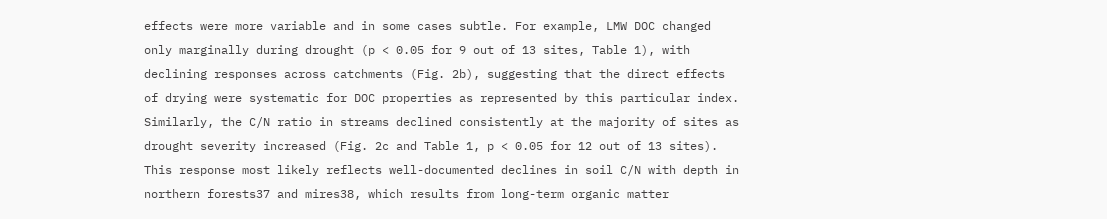effects were more variable and in some cases subtle. For example, LMW DOC changed only marginally during drought (p < 0.05 for 9 out of 13 sites, Table 1), with declining responses across catchments (Fig. 2b), suggesting that the direct effects of drying were systematic for DOC properties as represented by this particular index. Similarly, the C/N ratio in streams declined consistently at the majority of sites as drought severity increased (Fig. 2c and Table 1, p < 0.05 for 12 out of 13 sites). This response most likely reflects well-documented declines in soil C/N with depth in northern forests37 and mires38, which results from long-term organic matter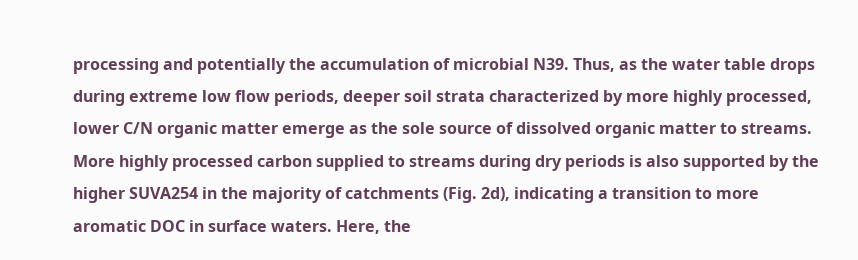processing and potentially the accumulation of microbial N39. Thus, as the water table drops during extreme low flow periods, deeper soil strata characterized by more highly processed, lower C/N organic matter emerge as the sole source of dissolved organic matter to streams. More highly processed carbon supplied to streams during dry periods is also supported by the higher SUVA254 in the majority of catchments (Fig. 2d), indicating a transition to more aromatic DOC in surface waters. Here, the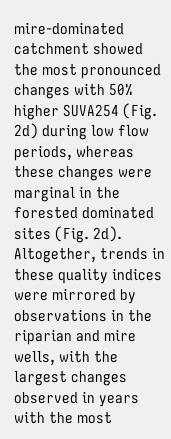mire-dominated catchment showed the most pronounced changes with 50% higher SUVA254 (Fig. 2d) during low flow periods, whereas these changes were marginal in the forested dominated sites (Fig. 2d). Altogether, trends in these quality indices were mirrored by observations in the riparian and mire wells, with the largest changes observed in years with the most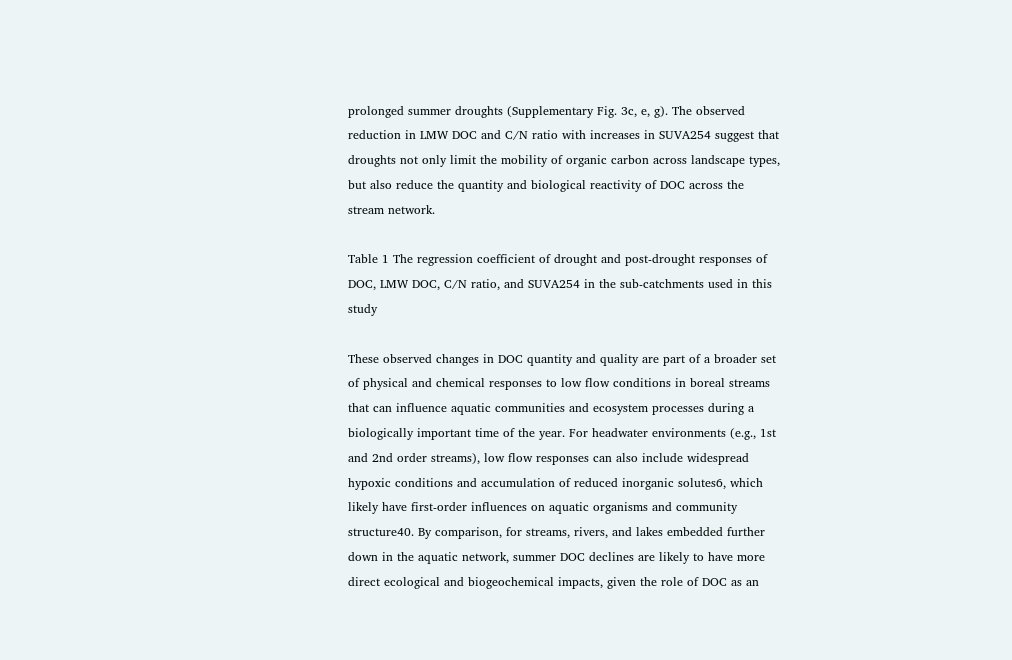prolonged summer droughts (Supplementary Fig. 3c, e, g). The observed reduction in LMW DOC and C/N ratio with increases in SUVA254 suggest that droughts not only limit the mobility of organic carbon across landscape types, but also reduce the quantity and biological reactivity of DOC across the stream network.

Table 1 The regression coefficient of drought and post-drought responses of DOC, LMW DOC, C/N ratio, and SUVA254 in the sub-catchments used in this study

These observed changes in DOC quantity and quality are part of a broader set of physical and chemical responses to low flow conditions in boreal streams that can influence aquatic communities and ecosystem processes during a biologically important time of the year. For headwater environments (e.g., 1st and 2nd order streams), low flow responses can also include widespread hypoxic conditions and accumulation of reduced inorganic solutes6, which likely have first-order influences on aquatic organisms and community structure40. By comparison, for streams, rivers, and lakes embedded further down in the aquatic network, summer DOC declines are likely to have more direct ecological and biogeochemical impacts, given the role of DOC as an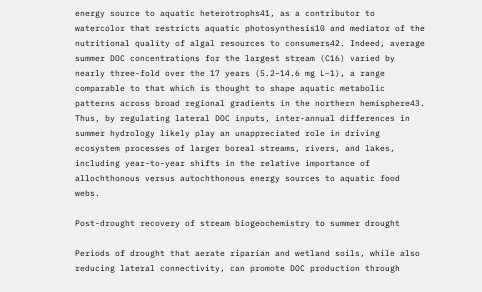energy source to aquatic heterotrophs41, as a contributor to watercolor that restricts aquatic photosynthesis10 and mediator of the nutritional quality of algal resources to consumers42. Indeed, average summer DOC concentrations for the largest stream (C16) varied by nearly three-fold over the 17 years (5.2−14.6 mg L−1), a range comparable to that which is thought to shape aquatic metabolic patterns across broad regional gradients in the northern hemisphere43. Thus, by regulating lateral DOC inputs, inter-annual differences in summer hydrology likely play an unappreciated role in driving ecosystem processes of larger boreal streams, rivers, and lakes, including year-to-year shifts in the relative importance of allochthonous versus autochthonous energy sources to aquatic food webs.

Post-drought recovery of stream biogeochemistry to summer drought

Periods of drought that aerate riparian and wetland soils, while also reducing lateral connectivity, can promote DOC production through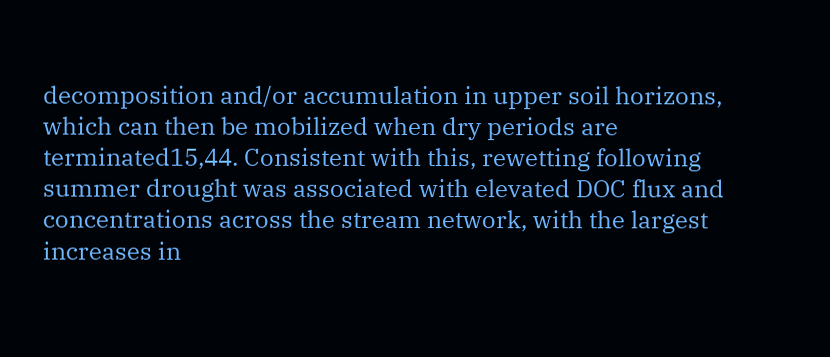decomposition and/or accumulation in upper soil horizons, which can then be mobilized when dry periods are terminated15,44. Consistent with this, rewetting following summer drought was associated with elevated DOC flux and concentrations across the stream network, with the largest increases in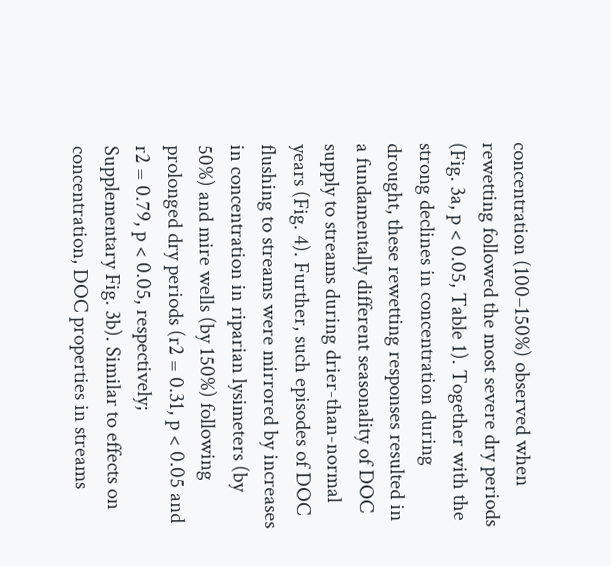concentration (100–150%) observed when rewetting followed the most severe dry periods (Fig. 3a, p < 0.05, Table 1). Together with the strong declines in concentration during drought, these rewetting responses resulted in a fundamentally different seasonality of DOC supply to streams during drier-than-normal years (Fig. 4). Further, such episodes of DOC flushing to streams were mirrored by increases in concentration in riparian lysimeters (by 50%) and mire wells (by 150%) following prolonged dry periods (r2 = 0.31, p < 0.05 and r2 = 0.79, p < 0.05, respectively; Supplementary Fig. 3b). Similar to effects on concentration, DOC properties in streams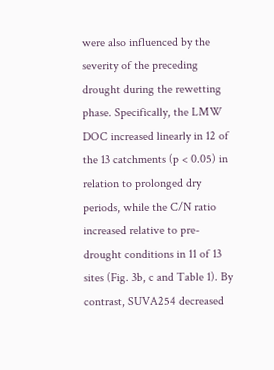were also influenced by the severity of the preceding drought during the rewetting phase. Specifically, the LMW DOC increased linearly in 12 of the 13 catchments (p < 0.05) in relation to prolonged dry periods, while the C/N ratio increased relative to pre-drought conditions in 11 of 13 sites (Fig. 3b, c and Table 1). By contrast, SUVA254 decreased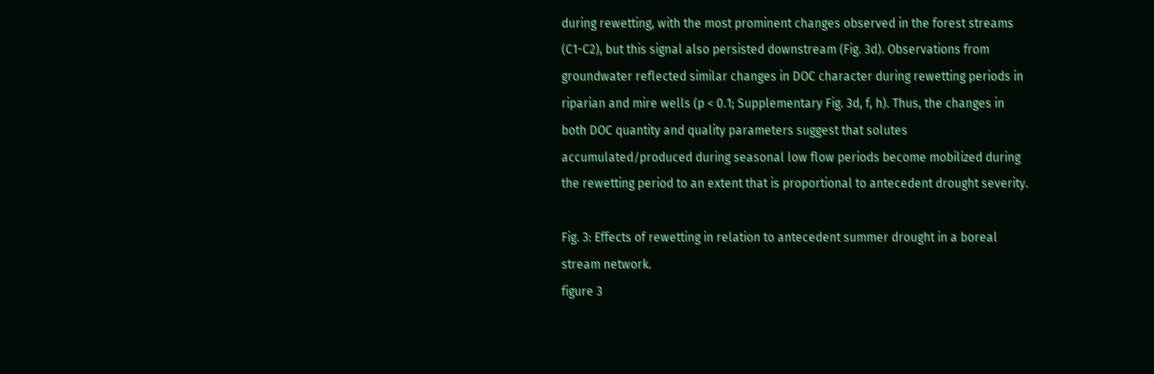during rewetting, with the most prominent changes observed in the forest streams (C1-C2), but this signal also persisted downstream (Fig. 3d). Observations from groundwater reflected similar changes in DOC character during rewetting periods in riparian and mire wells (p < 0.1; Supplementary Fig. 3d, f, h). Thus, the changes in both DOC quantity and quality parameters suggest that solutes accumulated/produced during seasonal low flow periods become mobilized during the rewetting period to an extent that is proportional to antecedent drought severity.

Fig. 3: Effects of rewetting in relation to antecedent summer drought in a boreal stream network.
figure 3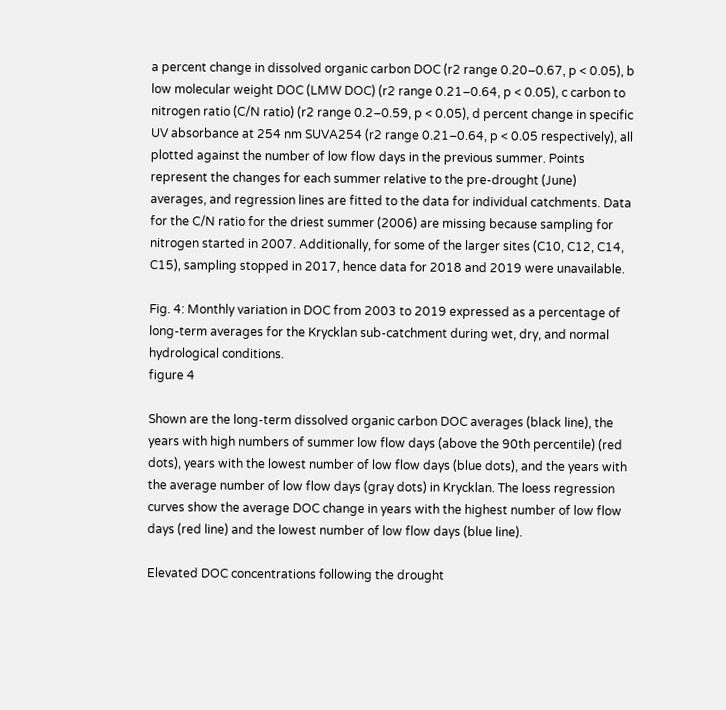a percent change in dissolved organic carbon DOC (r2 range 0.20–0.67, p < 0.05), b low molecular weight DOC (LMW DOC) (r2 range 0.21–0.64, p < 0.05), c carbon to nitrogen ratio (C/N ratio) (r2 range 0.2–0.59, p < 0.05), d percent change in specific UV absorbance at 254 nm SUVA254 (r2 range 0.21–0.64, p < 0.05 respectively), all plotted against the number of low flow days in the previous summer. Points represent the changes for each summer relative to the pre-drought (June) averages, and regression lines are fitted to the data for individual catchments. Data for the C/N ratio for the driest summer (2006) are missing because sampling for nitrogen started in 2007. Additionally, for some of the larger sites (C10, C12, C14, C15), sampling stopped in 2017, hence data for 2018 and 2019 were unavailable.

Fig. 4: Monthly variation in DOC from 2003 to 2019 expressed as a percentage of long-term averages for the Krycklan sub-catchment during wet, dry, and normal hydrological conditions.
figure 4

Shown are the long-term dissolved organic carbon DOC averages (black line), the years with high numbers of summer low flow days (above the 90th percentile) (red dots), years with the lowest number of low flow days (blue dots), and the years with the average number of low flow days (gray dots) in Krycklan. The loess regression curves show the average DOC change in years with the highest number of low flow days (red line) and the lowest number of low flow days (blue line).

Elevated DOC concentrations following the drought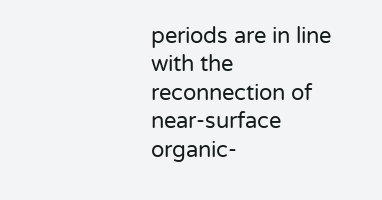periods are in line with the reconnection of near-surface organic-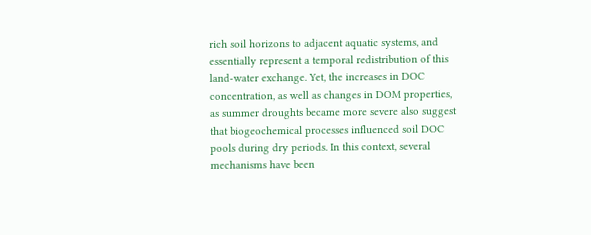rich soil horizons to adjacent aquatic systems, and essentially represent a temporal redistribution of this land-water exchange. Yet, the increases in DOC concentration, as well as changes in DOM properties, as summer droughts became more severe also suggest that biogeochemical processes influenced soil DOC pools during dry periods. In this context, several mechanisms have been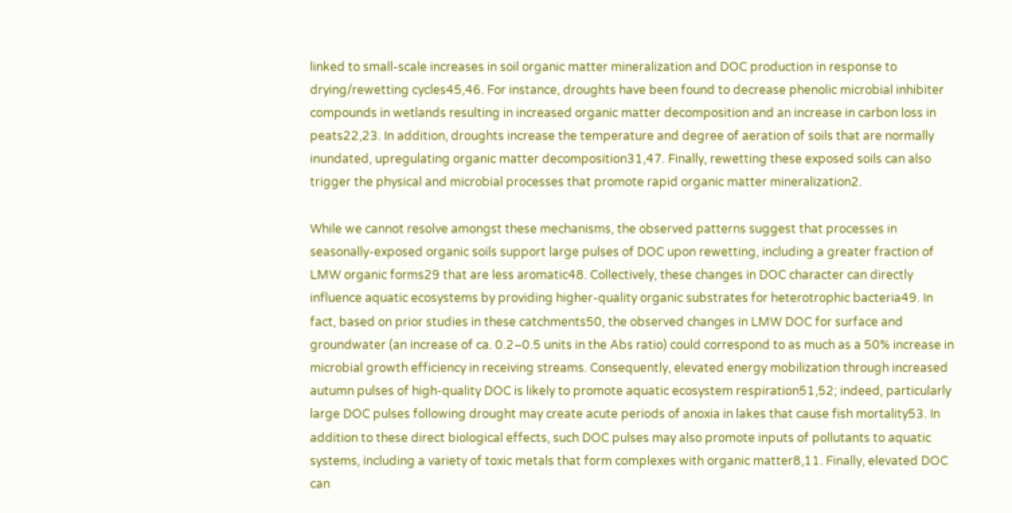linked to small-scale increases in soil organic matter mineralization and DOC production in response to drying/rewetting cycles45,46. For instance, droughts have been found to decrease phenolic microbial inhibiter compounds in wetlands resulting in increased organic matter decomposition and an increase in carbon loss in peats22,23. In addition, droughts increase the temperature and degree of aeration of soils that are normally inundated, upregulating organic matter decomposition31,47. Finally, rewetting these exposed soils can also trigger the physical and microbial processes that promote rapid organic matter mineralization2.

While we cannot resolve amongst these mechanisms, the observed patterns suggest that processes in seasonally-exposed organic soils support large pulses of DOC upon rewetting, including a greater fraction of LMW organic forms29 that are less aromatic48. Collectively, these changes in DOC character can directly influence aquatic ecosystems by providing higher-quality organic substrates for heterotrophic bacteria49. In fact, based on prior studies in these catchments50, the observed changes in LMW DOC for surface and groundwater (an increase of ca. 0.2–0.5 units in the Abs ratio) could correspond to as much as a 50% increase in microbial growth efficiency in receiving streams. Consequently, elevated energy mobilization through increased autumn pulses of high-quality DOC is likely to promote aquatic ecosystem respiration51,52; indeed, particularly large DOC pulses following drought may create acute periods of anoxia in lakes that cause fish mortality53. In addition to these direct biological effects, such DOC pulses may also promote inputs of pollutants to aquatic systems, including a variety of toxic metals that form complexes with organic matter8,11. Finally, elevated DOC can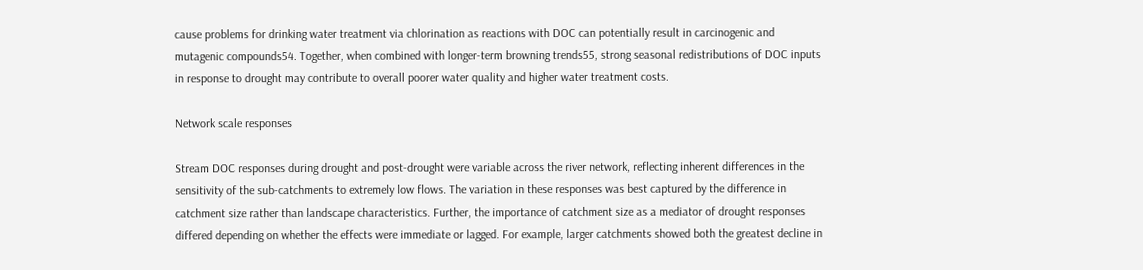cause problems for drinking water treatment via chlorination as reactions with DOC can potentially result in carcinogenic and mutagenic compounds54. Together, when combined with longer-term browning trends55, strong seasonal redistributions of DOC inputs in response to drought may contribute to overall poorer water quality and higher water treatment costs.

Network scale responses

Stream DOC responses during drought and post-drought were variable across the river network, reflecting inherent differences in the sensitivity of the sub-catchments to extremely low flows. The variation in these responses was best captured by the difference in catchment size rather than landscape characteristics. Further, the importance of catchment size as a mediator of drought responses differed depending on whether the effects were immediate or lagged. For example, larger catchments showed both the greatest decline in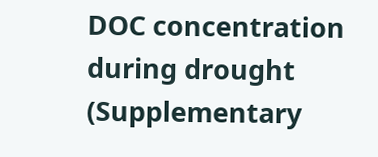DOC concentration during drought (Supplementary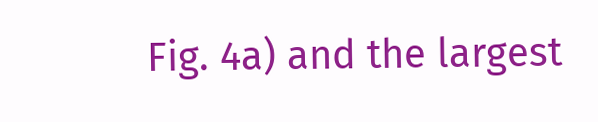Fig. 4a) and the largest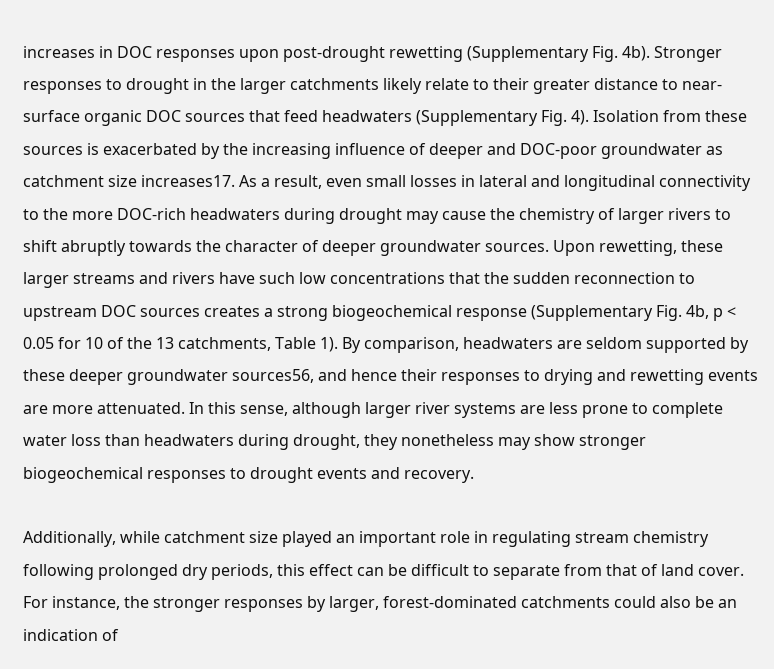increases in DOC responses upon post-drought rewetting (Supplementary Fig. 4b). Stronger responses to drought in the larger catchments likely relate to their greater distance to near-surface organic DOC sources that feed headwaters (Supplementary Fig. 4). Isolation from these sources is exacerbated by the increasing influence of deeper and DOC-poor groundwater as catchment size increases17. As a result, even small losses in lateral and longitudinal connectivity to the more DOC-rich headwaters during drought may cause the chemistry of larger rivers to shift abruptly towards the character of deeper groundwater sources. Upon rewetting, these larger streams and rivers have such low concentrations that the sudden reconnection to upstream DOC sources creates a strong biogeochemical response (Supplementary Fig. 4b, p < 0.05 for 10 of the 13 catchments, Table 1). By comparison, headwaters are seldom supported by these deeper groundwater sources56, and hence their responses to drying and rewetting events are more attenuated. In this sense, although larger river systems are less prone to complete water loss than headwaters during drought, they nonetheless may show stronger biogeochemical responses to drought events and recovery.

Additionally, while catchment size played an important role in regulating stream chemistry following prolonged dry periods, this effect can be difficult to separate from that of land cover. For instance, the stronger responses by larger, forest-dominated catchments could also be an indication of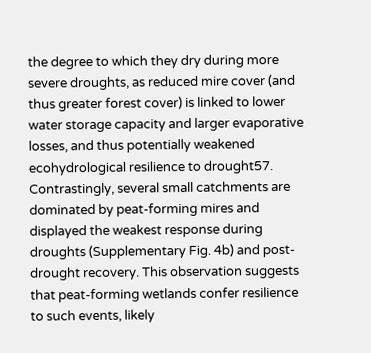the degree to which they dry during more severe droughts, as reduced mire cover (and thus greater forest cover) is linked to lower water storage capacity and larger evaporative losses, and thus potentially weakened ecohydrological resilience to drought57. Contrastingly, several small catchments are dominated by peat-forming mires and displayed the weakest response during droughts (Supplementary Fig. 4b) and post-drought recovery. This observation suggests that peat-forming wetlands confer resilience to such events, likely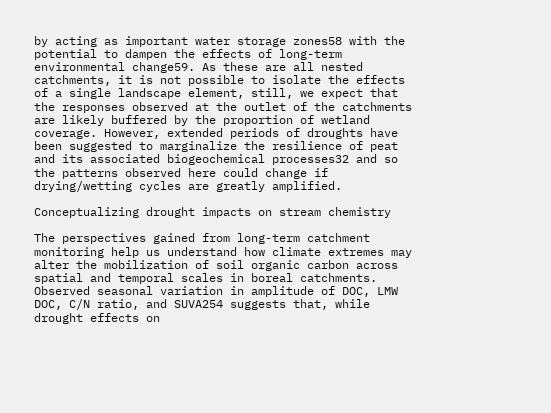by acting as important water storage zones58 with the potential to dampen the effects of long-term environmental change59. As these are all nested catchments, it is not possible to isolate the effects of a single landscape element, still, we expect that the responses observed at the outlet of the catchments are likely buffered by the proportion of wetland coverage. However, extended periods of droughts have been suggested to marginalize the resilience of peat and its associated biogeochemical processes32 and so the patterns observed here could change if drying/wetting cycles are greatly amplified.

Conceptualizing drought impacts on stream chemistry

The perspectives gained from long-term catchment monitoring help us understand how climate extremes may alter the mobilization of soil organic carbon across spatial and temporal scales in boreal catchments. Observed seasonal variation in amplitude of DOC, LMW DOC, C/N ratio, and SUVA254 suggests that, while drought effects on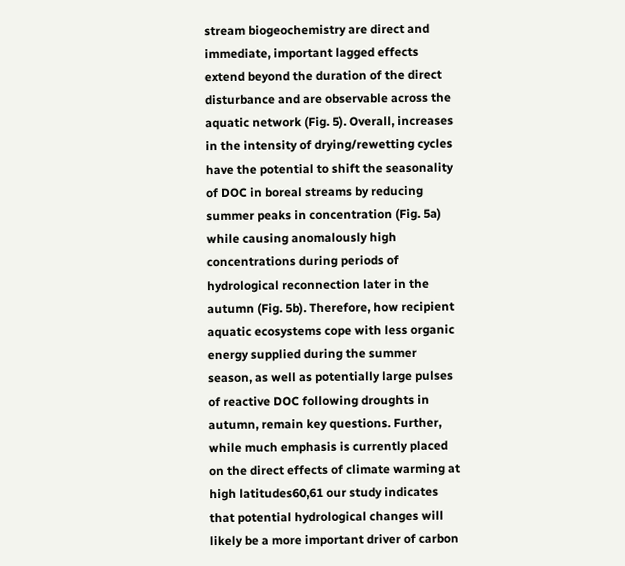stream biogeochemistry are direct and immediate, important lagged effects extend beyond the duration of the direct disturbance and are observable across the aquatic network (Fig. 5). Overall, increases in the intensity of drying/rewetting cycles have the potential to shift the seasonality of DOC in boreal streams by reducing summer peaks in concentration (Fig. 5a) while causing anomalously high concentrations during periods of hydrological reconnection later in the autumn (Fig. 5b). Therefore, how recipient aquatic ecosystems cope with less organic energy supplied during the summer season, as well as potentially large pulses of reactive DOC following droughts in autumn, remain key questions. Further, while much emphasis is currently placed on the direct effects of climate warming at high latitudes60,61 our study indicates that potential hydrological changes will likely be a more important driver of carbon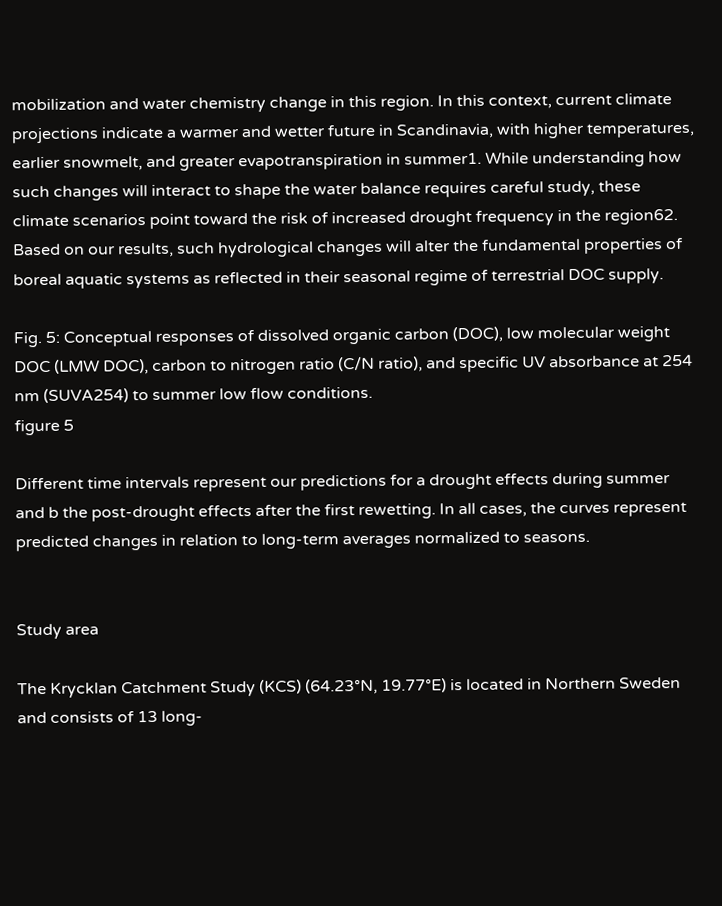mobilization and water chemistry change in this region. In this context, current climate projections indicate a warmer and wetter future in Scandinavia, with higher temperatures, earlier snowmelt, and greater evapotranspiration in summer1. While understanding how such changes will interact to shape the water balance requires careful study, these climate scenarios point toward the risk of increased drought frequency in the region62. Based on our results, such hydrological changes will alter the fundamental properties of boreal aquatic systems as reflected in their seasonal regime of terrestrial DOC supply.

Fig. 5: Conceptual responses of dissolved organic carbon (DOC), low molecular weight DOC (LMW DOC), carbon to nitrogen ratio (C/N ratio), and specific UV absorbance at 254 nm (SUVA254) to summer low flow conditions.
figure 5

Different time intervals represent our predictions for a drought effects during summer and b the post-drought effects after the first rewetting. In all cases, the curves represent predicted changes in relation to long-term averages normalized to seasons.


Study area

The Krycklan Catchment Study (KCS) (64.23°N, 19.77°E) is located in Northern Sweden and consists of 13 long-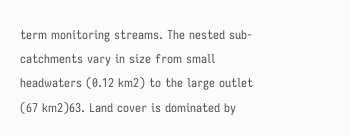term monitoring streams. The nested sub-catchments vary in size from small headwaters (0.12 km2) to the large outlet (67 km2)63. Land cover is dominated by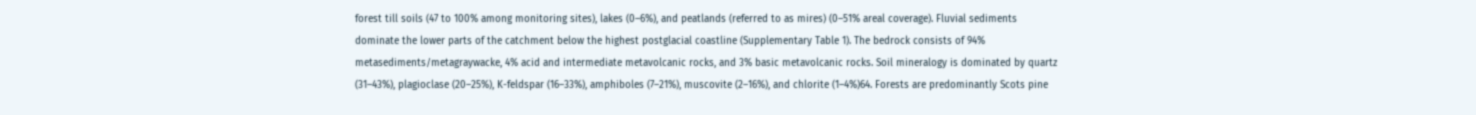forest till soils (47 to 100% among monitoring sites), lakes (0–6%), and peatlands (referred to as mires) (0–51% areal coverage). Fluvial sediments dominate the lower parts of the catchment below the highest postglacial coastline (Supplementary Table 1). The bedrock consists of 94% metasediments/metagraywacke, 4% acid and intermediate metavolcanic rocks, and 3% basic metavolcanic rocks. Soil mineralogy is dominated by quartz (31–43%), plagioclase (20–25%), K-feldspar (16–33%), amphiboles (7–21%), muscovite (2–16%), and chlorite (1–4%)64. Forests are predominantly Scots pine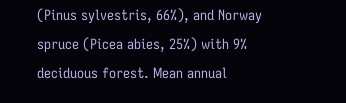(Pinus sylvestris, 66%), and Norway spruce (Picea abies, 25%) with 9% deciduous forest. Mean annual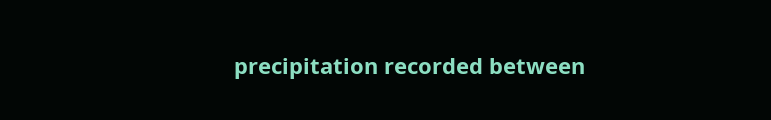precipitation recorded between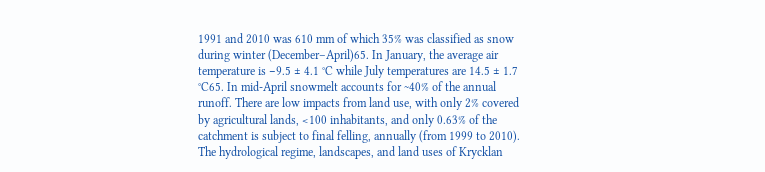1991 and 2010 was 610 mm of which 35% was classified as snow during winter (December–April)65. In January, the average air temperature is −9.5 ± 4.1 °C while July temperatures are 14.5 ± 1.7 °C65. In mid-April snowmelt accounts for ~40% of the annual runoff. There are low impacts from land use, with only 2% covered by agricultural lands, <100 inhabitants, and only 0.63% of the catchment is subject to final felling, annually (from 1999 to 2010). The hydrological regime, landscapes, and land uses of Krycklan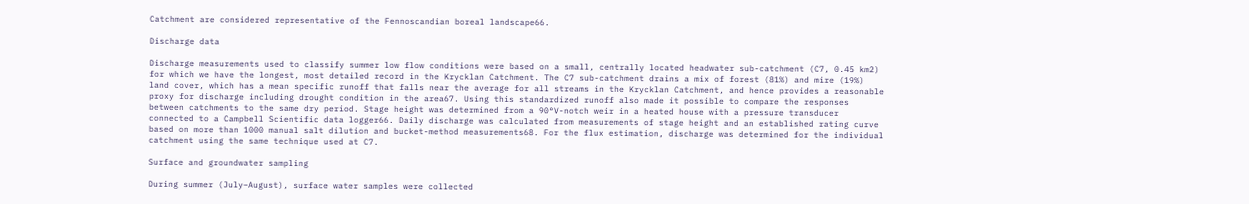Catchment are considered representative of the Fennoscandian boreal landscape66.

Discharge data

Discharge measurements used to classify summer low flow conditions were based on a small, centrally located headwater sub-catchment (C7, 0.45 km2) for which we have the longest, most detailed record in the Krycklan Catchment. The C7 sub-catchment drains a mix of forest (81%) and mire (19%) land cover, which has a mean specific runoff that falls near the average for all streams in the Krycklan Catchment, and hence provides a reasonable proxy for discharge including drought condition in the area67. Using this standardized runoff also made it possible to compare the responses between catchments to the same dry period. Stage height was determined from a 90°V-notch weir in a heated house with a pressure transducer connected to a Campbell Scientific data logger66. Daily discharge was calculated from measurements of stage height and an established rating curve based on more than 1000 manual salt dilution and bucket-method measurements68. For the flux estimation, discharge was determined for the individual catchment using the same technique used at C7.

Surface and groundwater sampling

During summer (July–August), surface water samples were collected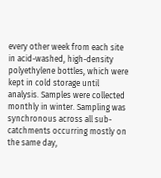every other week from each site in acid-washed, high-density polyethylene bottles, which were kept in cold storage until analysis. Samples were collected monthly in winter. Sampling was synchronous across all sub-catchments occurring mostly on the same day,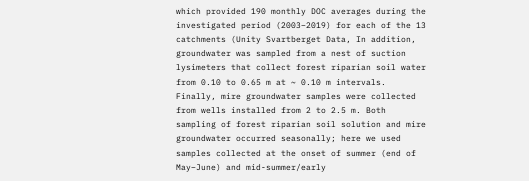which provided 190 monthly DOC averages during the investigated period (2003–2019) for each of the 13 catchments (Unity Svartberget Data, In addition, groundwater was sampled from a nest of suction lysimeters that collect forest riparian soil water from 0.10 to 0.65 m at ~ 0.10 m intervals. Finally, mire groundwater samples were collected from wells installed from 2 to 2.5 m. Both sampling of forest riparian soil solution and mire groundwater occurred seasonally; here we used samples collected at the onset of summer (end of May–June) and mid-summer/early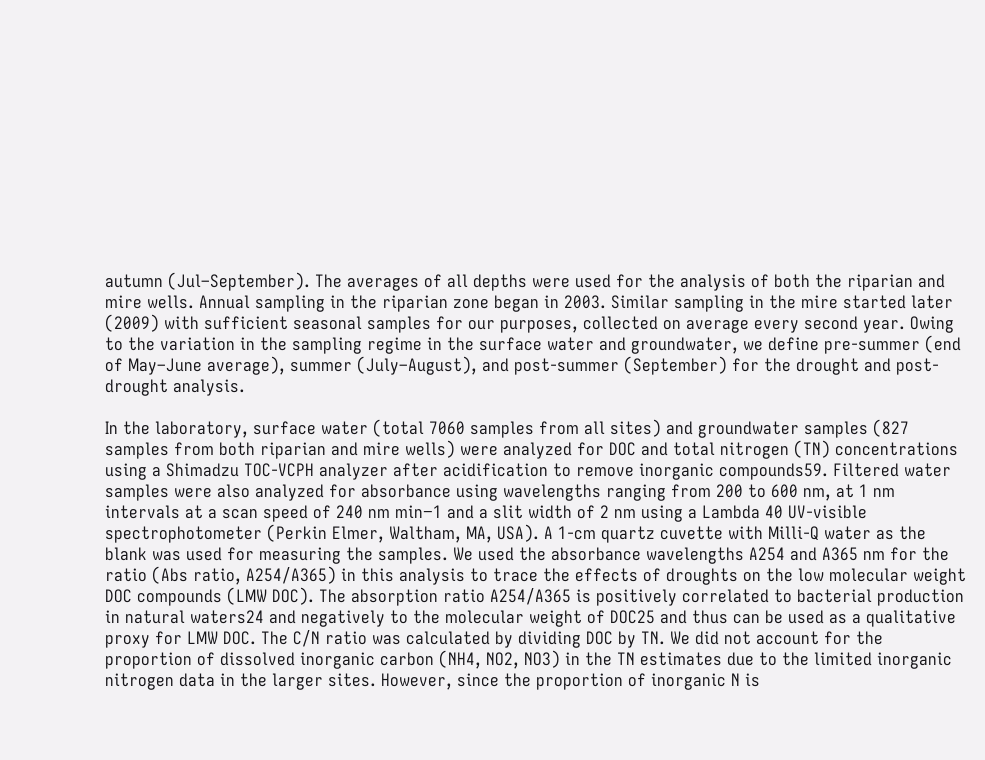autumn (Jul–September). The averages of all depths were used for the analysis of both the riparian and mire wells. Annual sampling in the riparian zone began in 2003. Similar sampling in the mire started later (2009) with sufficient seasonal samples for our purposes, collected on average every second year. Owing to the variation in the sampling regime in the surface water and groundwater, we define pre-summer (end of May–June average), summer (July–August), and post-summer (September) for the drought and post-drought analysis.

In the laboratory, surface water (total 7060 samples from all sites) and groundwater samples (827 samples from both riparian and mire wells) were analyzed for DOC and total nitrogen (TN) concentrations using a Shimadzu TOC-VCPH analyzer after acidification to remove inorganic compounds59. Filtered water samples were also analyzed for absorbance using wavelengths ranging from 200 to 600 nm, at 1 nm intervals at a scan speed of 240 nm min−1 and a slit width of 2 nm using a Lambda 40 UV-visible spectrophotometer (Perkin Elmer, Waltham, MA, USA). A 1-cm quartz cuvette with Milli-Q water as the blank was used for measuring the samples. We used the absorbance wavelengths A254 and A365 nm for the ratio (Abs ratio, A254/A365) in this analysis to trace the effects of droughts on the low molecular weight DOC compounds (LMW DOC). The absorption ratio A254/A365 is positively correlated to bacterial production in natural waters24 and negatively to the molecular weight of DOC25 and thus can be used as a qualitative proxy for LMW DOC. The C/N ratio was calculated by dividing DOC by TN. We did not account for the proportion of dissolved inorganic carbon (NH4, NO2, NO3) in the TN estimates due to the limited inorganic nitrogen data in the larger sites. However, since the proportion of inorganic N is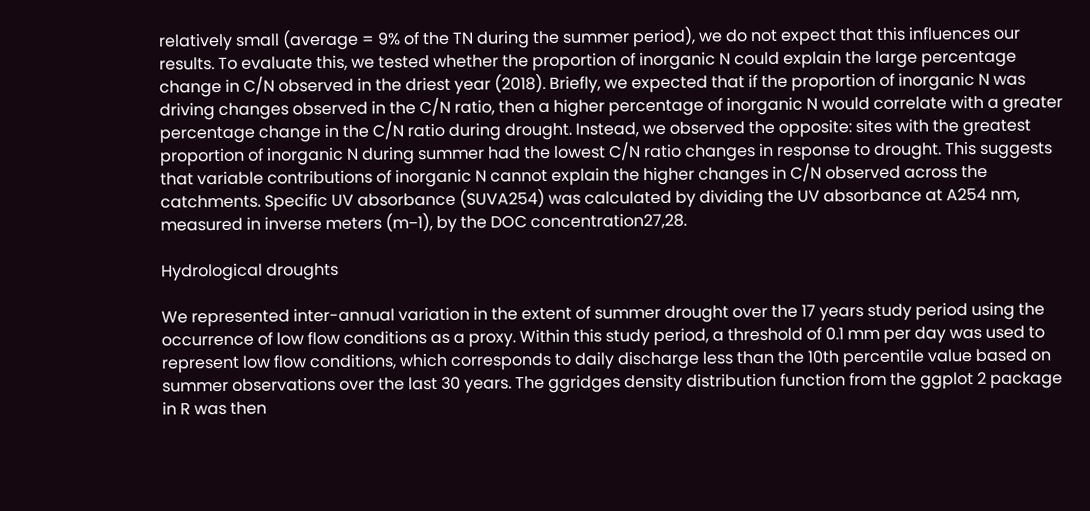relatively small (average = 9% of the TN during the summer period), we do not expect that this influences our results. To evaluate this, we tested whether the proportion of inorganic N could explain the large percentage change in C/N observed in the driest year (2018). Briefly, we expected that if the proportion of inorganic N was driving changes observed in the C/N ratio, then a higher percentage of inorganic N would correlate with a greater percentage change in the C/N ratio during drought. Instead, we observed the opposite: sites with the greatest proportion of inorganic N during summer had the lowest C/N ratio changes in response to drought. This suggests that variable contributions of inorganic N cannot explain the higher changes in C/N observed across the catchments. Specific UV absorbance (SUVA254) was calculated by dividing the UV absorbance at A254 nm, measured in inverse meters (m−1), by the DOC concentration27,28.

Hydrological droughts

We represented inter-annual variation in the extent of summer drought over the 17 years study period using the occurrence of low flow conditions as a proxy. Within this study period, a threshold of 0.1 mm per day was used to represent low flow conditions, which corresponds to daily discharge less than the 10th percentile value based on summer observations over the last 30 years. The ggridges density distribution function from the ggplot 2 package in R was then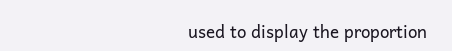used to display the proportion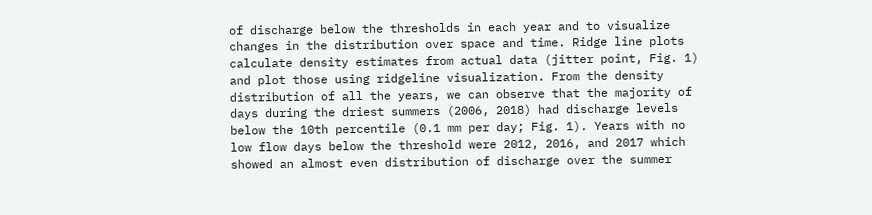of discharge below the thresholds in each year and to visualize changes in the distribution over space and time. Ridge line plots calculate density estimates from actual data (jitter point, Fig. 1) and plot those using ridgeline visualization. From the density distribution of all the years, we can observe that the majority of days during the driest summers (2006, 2018) had discharge levels below the 10th percentile (0.1 mm per day; Fig. 1). Years with no low flow days below the threshold were 2012, 2016, and 2017 which showed an almost even distribution of discharge over the summer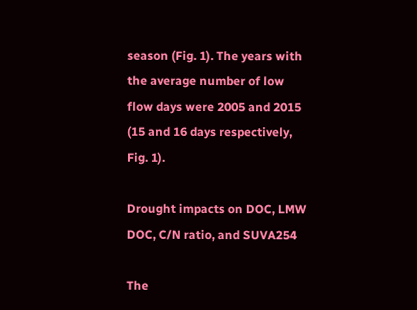season (Fig. 1). The years with the average number of low flow days were 2005 and 2015 (15 and 16 days respectively, Fig. 1).

Drought impacts on DOC, LMW DOC, C/N ratio, and SUVA254

The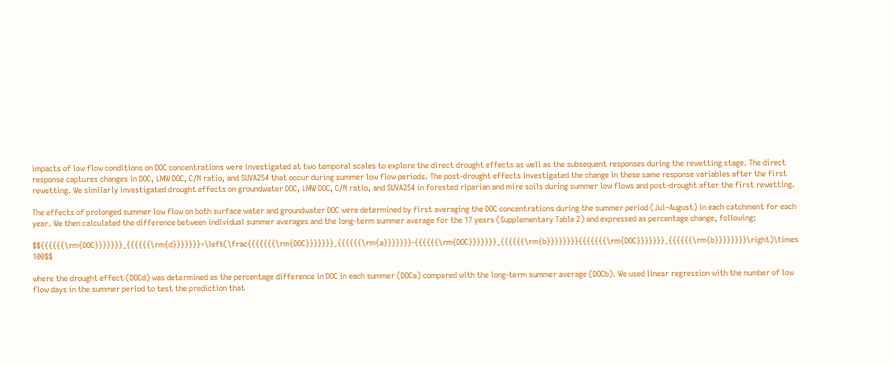impacts of low flow conditions on DOC concentrations were investigated at two temporal scales to explore the direct drought effects as well as the subsequent responses during the rewetting stage. The direct response captures changes in DOC, LMW DOC, C/N ratio, and SUVA254 that occur during summer low flow periods. The post-drought effects investigated the change in these same response variables after the first rewetting. We similarly investigated drought effects on groundwater DOC, LMW DOC, C/N ratio, and SUVA254 in forested riparian and mire soils during summer low flows and post-drought after the first rewetting.

The effects of prolonged summer low flow on both surface water and groundwater DOC were determined by first averaging the DOC concentrations during the summer period (Jul–August) in each catchment for each year. We then calculated the difference between individual summer averages and the long-term summer average for the 17 years (Supplementary Table 2) and expressed as percentage change, following:

$${{{{{{\rm{DOC}}}}}}}_{{{{{{\rm{d}}}}}}}=\left(\frac{{{{{{{\rm{DOC}}}}}}}_{{{{{{\rm{a}}}}}}}-{{{{{{\rm{DOC}}}}}}}_{{{{{{\rm{b}}}}}}}}{{{{{{{\rm{DOC}}}}}}}_{{{{{{\rm{b}}}}}}}}\right)\times 100$$

where the drought effect (DOCd) was determined as the percentage difference in DOC in each summer (DOCa) compared with the long-term summer average (DOCb). We used linear regression with the number of low flow days in the summer period to test the prediction that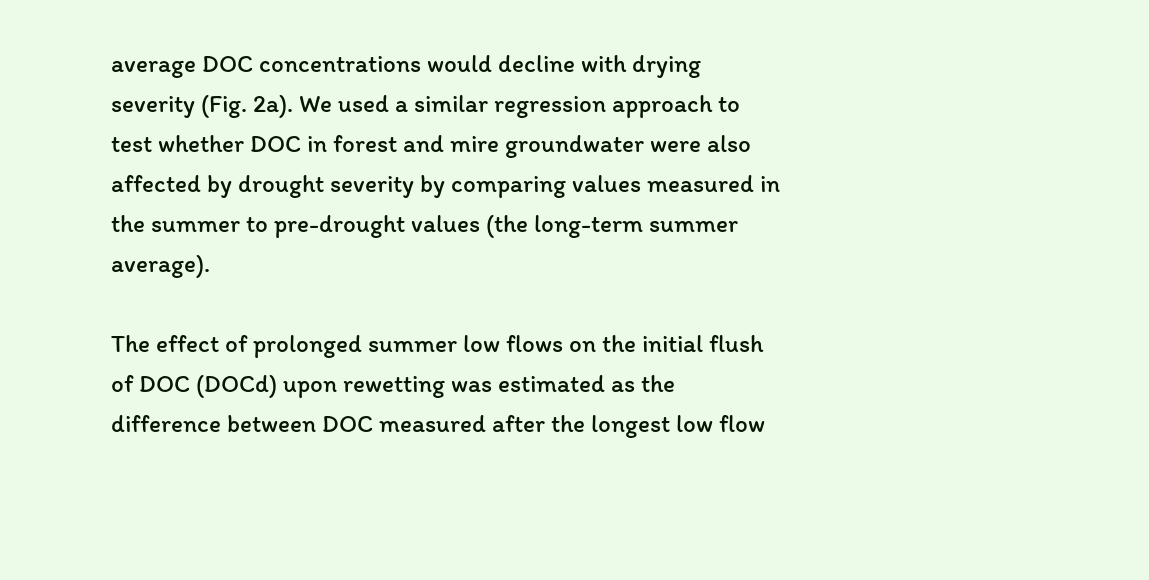average DOC concentrations would decline with drying severity (Fig. 2a). We used a similar regression approach to test whether DOC in forest and mire groundwater were also affected by drought severity by comparing values measured in the summer to pre-drought values (the long-term summer average).

The effect of prolonged summer low flows on the initial flush of DOC (DOCd) upon rewetting was estimated as the difference between DOC measured after the longest low flow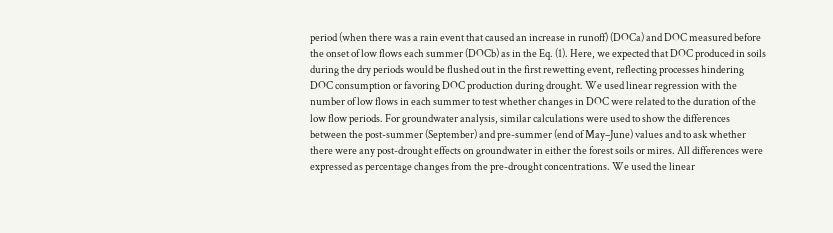period (when there was a rain event that caused an increase in runoff) (DOCa) and DOC measured before the onset of low flows each summer (DOCb) as in the Eq. (1). Here, we expected that DOC produced in soils during the dry periods would be flushed out in the first rewetting event, reflecting processes hindering DOC consumption or favoring DOC production during drought. We used linear regression with the number of low flows in each summer to test whether changes in DOC were related to the duration of the low flow periods. For groundwater analysis, similar calculations were used to show the differences between the post-summer (September) and pre-summer (end of May–June) values and to ask whether there were any post-drought effects on groundwater in either the forest soils or mires. All differences were expressed as percentage changes from the pre-drought concentrations. We used the linear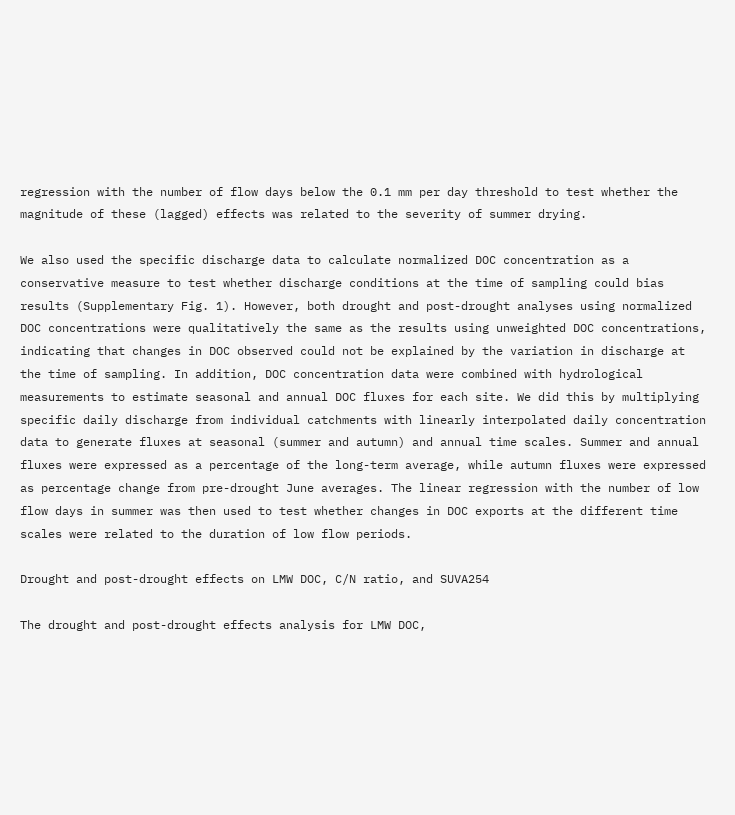regression with the number of flow days below the 0.1 mm per day threshold to test whether the magnitude of these (lagged) effects was related to the severity of summer drying.

We also used the specific discharge data to calculate normalized DOC concentration as a conservative measure to test whether discharge conditions at the time of sampling could bias results (Supplementary Fig. 1). However, both drought and post-drought analyses using normalized DOC concentrations were qualitatively the same as the results using unweighted DOC concentrations, indicating that changes in DOC observed could not be explained by the variation in discharge at the time of sampling. In addition, DOC concentration data were combined with hydrological measurements to estimate seasonal and annual DOC fluxes for each site. We did this by multiplying specific daily discharge from individual catchments with linearly interpolated daily concentration data to generate fluxes at seasonal (summer and autumn) and annual time scales. Summer and annual fluxes were expressed as a percentage of the long-term average, while autumn fluxes were expressed as percentage change from pre-drought June averages. The linear regression with the number of low flow days in summer was then used to test whether changes in DOC exports at the different time scales were related to the duration of low flow periods.

Drought and post-drought effects on LMW DOC, C/N ratio, and SUVA254

The drought and post-drought effects analysis for LMW DOC,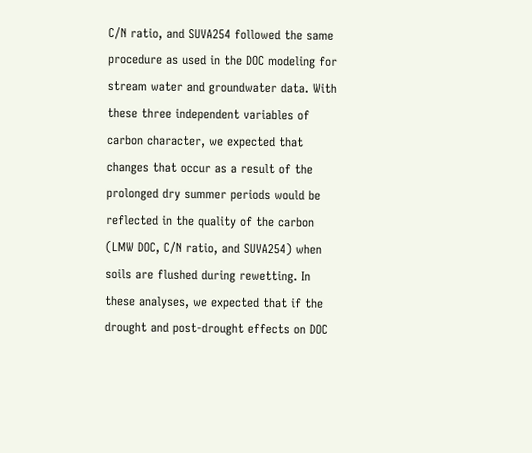C/N ratio, and SUVA254 followed the same procedure as used in the DOC modeling for stream water and groundwater data. With these three independent variables of carbon character, we expected that changes that occur as a result of the prolonged dry summer periods would be reflected in the quality of the carbon (LMW DOC, C/N ratio, and SUVA254) when soils are flushed during rewetting. In these analyses, we expected that if the drought and post-drought effects on DOC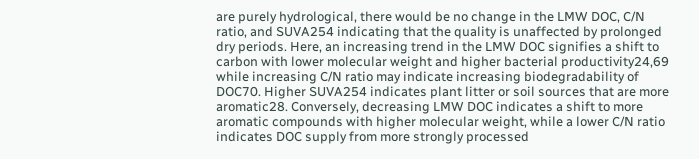are purely hydrological, there would be no change in the LMW DOC, C/N ratio, and SUVA254 indicating that the quality is unaffected by prolonged dry periods. Here, an increasing trend in the LMW DOC signifies a shift to carbon with lower molecular weight and higher bacterial productivity24,69 while increasing C/N ratio may indicate increasing biodegradability of DOC70. Higher SUVA254 indicates plant litter or soil sources that are more aromatic28. Conversely, decreasing LMW DOC indicates a shift to more aromatic compounds with higher molecular weight, while a lower C/N ratio indicates DOC supply from more strongly processed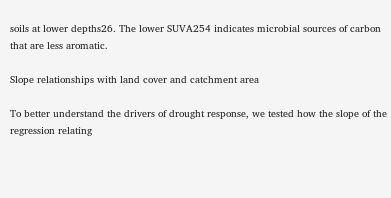soils at lower depths26. The lower SUVA254 indicates microbial sources of carbon that are less aromatic.

Slope relationships with land cover and catchment area

To better understand the drivers of drought response, we tested how the slope of the regression relating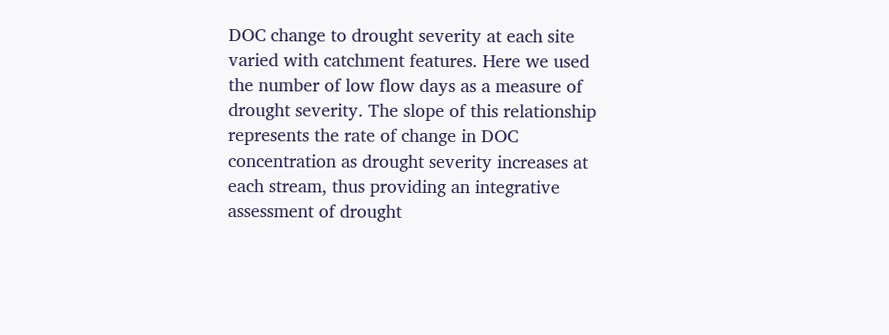DOC change to drought severity at each site varied with catchment features. Here we used the number of low flow days as a measure of drought severity. The slope of this relationship represents the rate of change in DOC concentration as drought severity increases at each stream, thus providing an integrative assessment of drought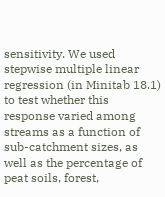sensitivity. We used stepwise multiple linear regression (in Minitab 18.1) to test whether this response varied among streams as a function of sub-catchment sizes, as well as the percentage of peat soils, forest,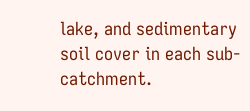lake, and sedimentary soil cover in each sub-catchment.